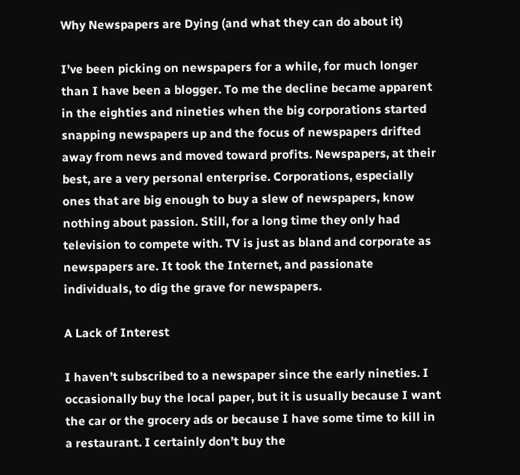Why Newspapers are Dying (and what they can do about it)

I’ve been picking on newspapers for a while, for much longer than I have been a blogger. To me the decline became apparent in the eighties and nineties when the big corporations started snapping newspapers up and the focus of newspapers drifted away from news and moved toward profits. Newspapers, at their best, are a very personal enterprise. Corporations, especially ones that are big enough to buy a slew of newspapers, know nothing about passion. Still, for a long time they only had television to compete with. TV is just as bland and corporate as newspapers are. It took the Internet, and passionate individuals, to dig the grave for newspapers.

A Lack of Interest

I haven’t subscribed to a newspaper since the early nineties. I occasionally buy the local paper, but it is usually because I want the car or the grocery ads or because I have some time to kill in a restaurant. I certainly don’t buy the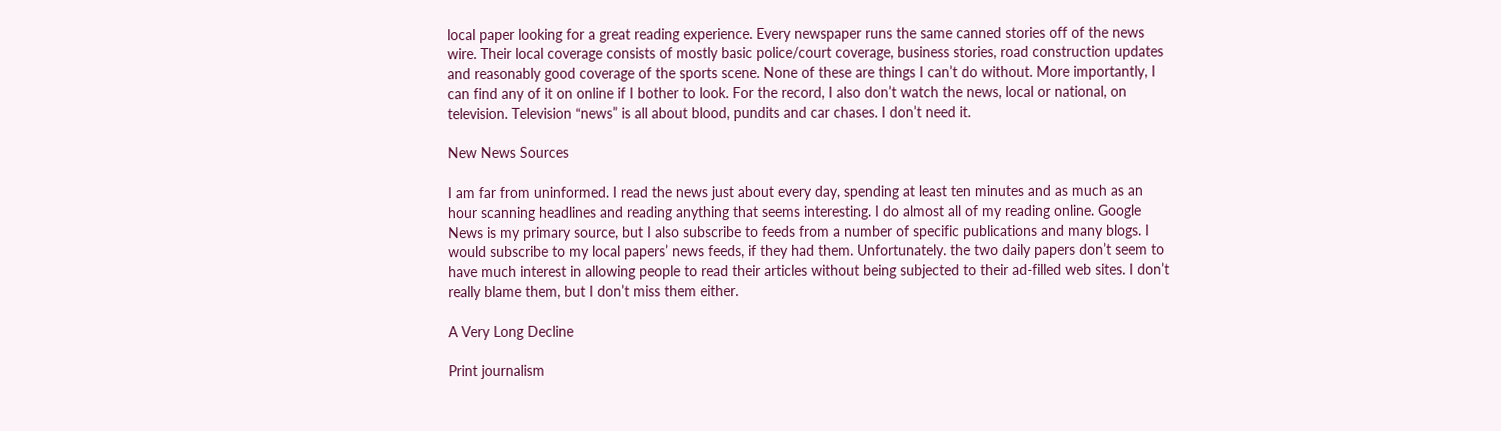local paper looking for a great reading experience. Every newspaper runs the same canned stories off of the news wire. Their local coverage consists of mostly basic police/court coverage, business stories, road construction updates and reasonably good coverage of the sports scene. None of these are things I can’t do without. More importantly, I can find any of it on online if I bother to look. For the record, I also don’t watch the news, local or national, on television. Television “news” is all about blood, pundits and car chases. I don’t need it.

New News Sources

I am far from uninformed. I read the news just about every day, spending at least ten minutes and as much as an hour scanning headlines and reading anything that seems interesting. I do almost all of my reading online. Google News is my primary source, but I also subscribe to feeds from a number of specific publications and many blogs. I would subscribe to my local papers’ news feeds, if they had them. Unfortunately. the two daily papers don’t seem to have much interest in allowing people to read their articles without being subjected to their ad-filled web sites. I don’t really blame them, but I don’t miss them either.

A Very Long Decline

Print journalism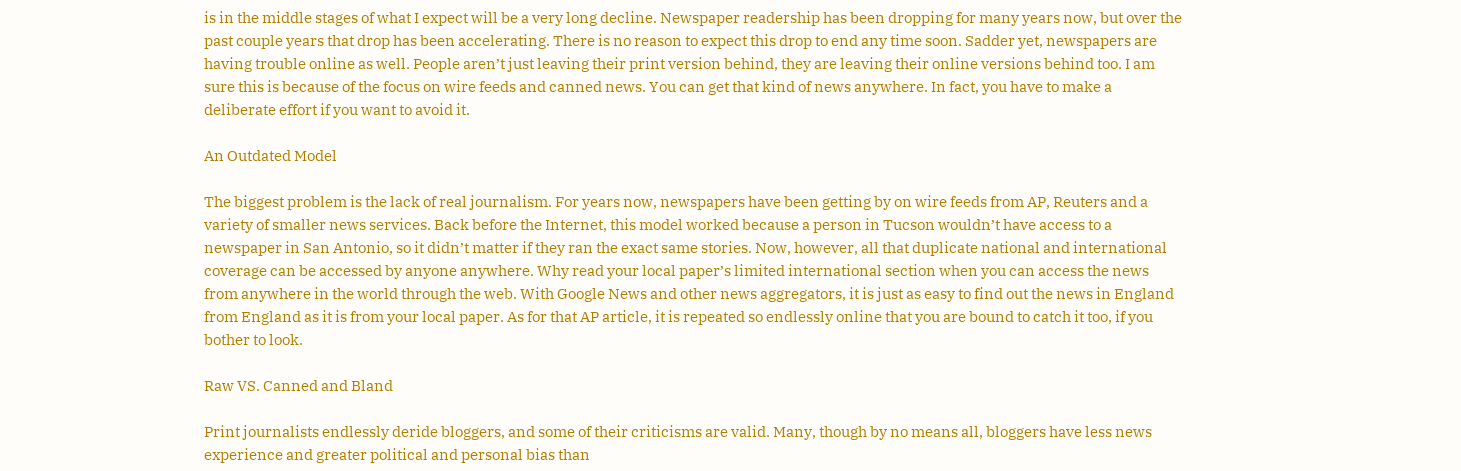is in the middle stages of what I expect will be a very long decline. Newspaper readership has been dropping for many years now, but over the past couple years that drop has been accelerating. There is no reason to expect this drop to end any time soon. Sadder yet, newspapers are having trouble online as well. People aren’t just leaving their print version behind, they are leaving their online versions behind too. I am sure this is because of the focus on wire feeds and canned news. You can get that kind of news anywhere. In fact, you have to make a deliberate effort if you want to avoid it.

An Outdated Model

The biggest problem is the lack of real journalism. For years now, newspapers have been getting by on wire feeds from AP, Reuters and a variety of smaller news services. Back before the Internet, this model worked because a person in Tucson wouldn’t have access to a newspaper in San Antonio, so it didn’t matter if they ran the exact same stories. Now, however, all that duplicate national and international coverage can be accessed by anyone anywhere. Why read your local paper’s limited international section when you can access the news from anywhere in the world through the web. With Google News and other news aggregators, it is just as easy to find out the news in England from England as it is from your local paper. As for that AP article, it is repeated so endlessly online that you are bound to catch it too, if you bother to look.

Raw VS. Canned and Bland

Print journalists endlessly deride bloggers, and some of their criticisms are valid. Many, though by no means all, bloggers have less news experience and greater political and personal bias than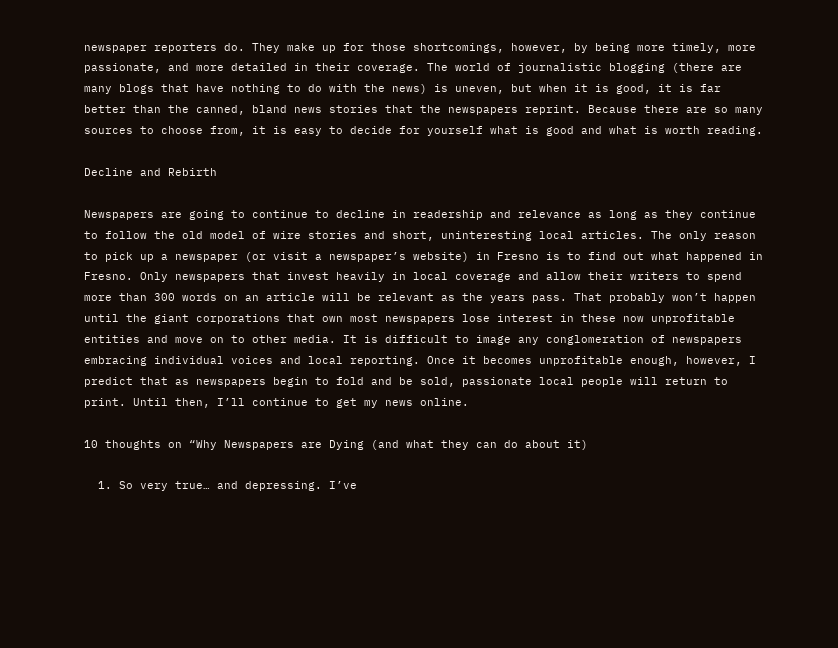newspaper reporters do. They make up for those shortcomings, however, by being more timely, more passionate, and more detailed in their coverage. The world of journalistic blogging (there are many blogs that have nothing to do with the news) is uneven, but when it is good, it is far better than the canned, bland news stories that the newspapers reprint. Because there are so many sources to choose from, it is easy to decide for yourself what is good and what is worth reading.

Decline and Rebirth

Newspapers are going to continue to decline in readership and relevance as long as they continue to follow the old model of wire stories and short, uninteresting local articles. The only reason to pick up a newspaper (or visit a newspaper’s website) in Fresno is to find out what happened in Fresno. Only newspapers that invest heavily in local coverage and allow their writers to spend more than 300 words on an article will be relevant as the years pass. That probably won’t happen until the giant corporations that own most newspapers lose interest in these now unprofitable entities and move on to other media. It is difficult to image any conglomeration of newspapers embracing individual voices and local reporting. Once it becomes unprofitable enough, however, I predict that as newspapers begin to fold and be sold, passionate local people will return to print. Until then, I’ll continue to get my news online.

10 thoughts on “Why Newspapers are Dying (and what they can do about it)

  1. So very true… and depressing. I’ve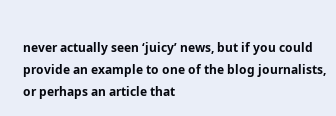never actually seen ‘juicy’ news, but if you could provide an example to one of the blog journalists, or perhaps an article that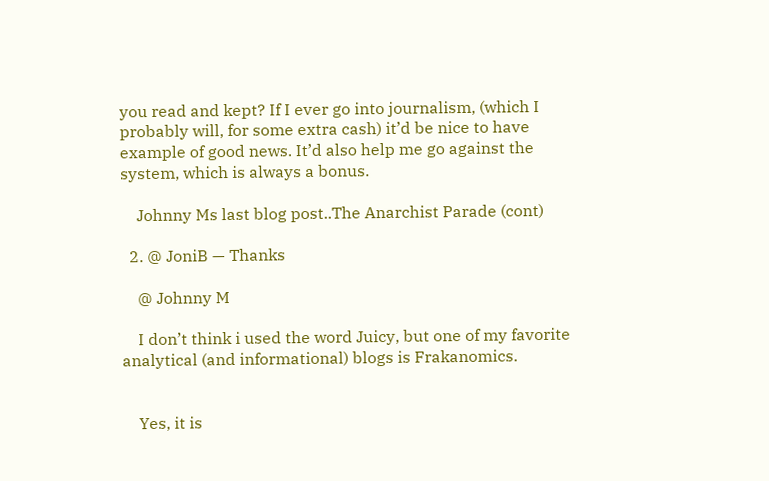you read and kept? If I ever go into journalism, (which I probably will, for some extra cash) it’d be nice to have example of good news. It’d also help me go against the system, which is always a bonus.

    Johnny Ms last blog post..The Anarchist Parade (cont)

  2. @ JoniB — Thanks

    @ Johnny M

    I don’t think i used the word Juicy, but one of my favorite analytical (and informational) blogs is Frakanomics.


    Yes, it is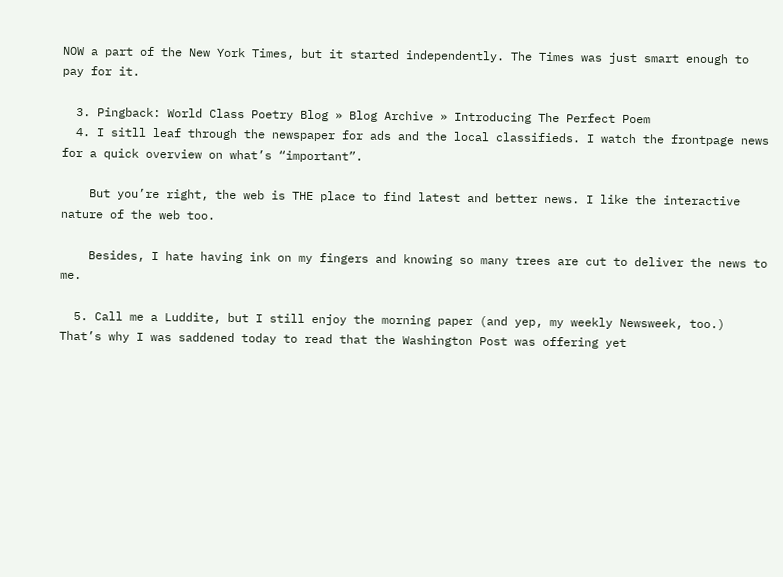NOW a part of the New York Times, but it started independently. The Times was just smart enough to pay for it.

  3. Pingback: World Class Poetry Blog » Blog Archive » Introducing The Perfect Poem
  4. I sitll leaf through the newspaper for ads and the local classifieds. I watch the frontpage news for a quick overview on what’s “important”.

    But you’re right, the web is THE place to find latest and better news. I like the interactive nature of the web too.

    Besides, I hate having ink on my fingers and knowing so many trees are cut to deliver the news to me.

  5. Call me a Luddite, but I still enjoy the morning paper (and yep, my weekly Newsweek, too.) That’s why I was saddened today to read that the Washington Post was offering yet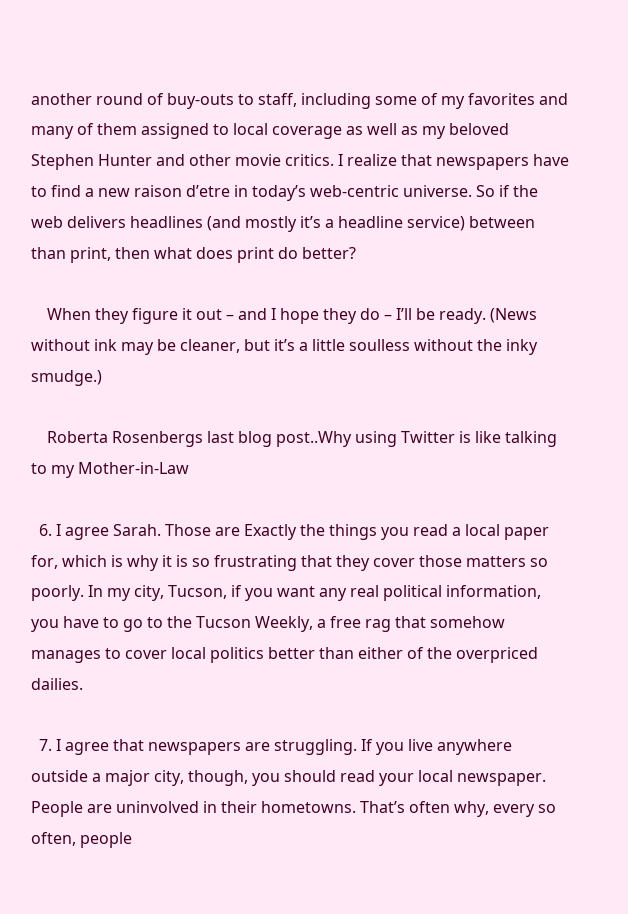another round of buy-outs to staff, including some of my favorites and many of them assigned to local coverage as well as my beloved Stephen Hunter and other movie critics. I realize that newspapers have to find a new raison d’etre in today’s web-centric universe. So if the web delivers headlines (and mostly it’s a headline service) between than print, then what does print do better?

    When they figure it out – and I hope they do – I’ll be ready. (News without ink may be cleaner, but it’s a little soulless without the inky smudge.)

    Roberta Rosenbergs last blog post..Why using Twitter is like talking to my Mother-in-Law

  6. I agree Sarah. Those are Exactly the things you read a local paper for, which is why it is so frustrating that they cover those matters so poorly. In my city, Tucson, if you want any real political information, you have to go to the Tucson Weekly, a free rag that somehow manages to cover local politics better than either of the overpriced dailies.

  7. I agree that newspapers are struggling. If you live anywhere outside a major city, though, you should read your local newspaper. People are uninvolved in their hometowns. That’s often why, every so often, people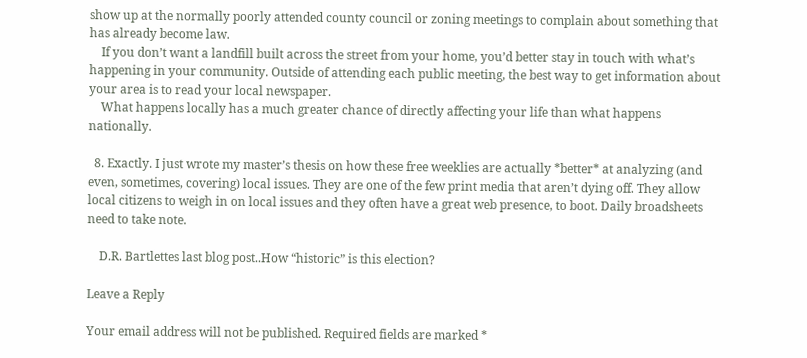show up at the normally poorly attended county council or zoning meetings to complain about something that has already become law.
    If you don’t want a landfill built across the street from your home, you’d better stay in touch with what’s happening in your community. Outside of attending each public meeting, the best way to get information about your area is to read your local newspaper.
    What happens locally has a much greater chance of directly affecting your life than what happens nationally.

  8. Exactly. I just wrote my master’s thesis on how these free weeklies are actually *better* at analyzing (and even, sometimes, covering) local issues. They are one of the few print media that aren’t dying off. They allow local citizens to weigh in on local issues and they often have a great web presence, to boot. Daily broadsheets need to take note.

    D.R. Bartlettes last blog post..How “historic” is this election?

Leave a Reply

Your email address will not be published. Required fields are marked *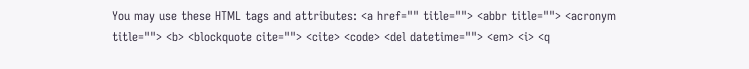You may use these HTML tags and attributes: <a href="" title=""> <abbr title=""> <acronym title=""> <b> <blockquote cite=""> <cite> <code> <del datetime=""> <em> <i> <q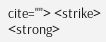cite=""> <strike> <strong>